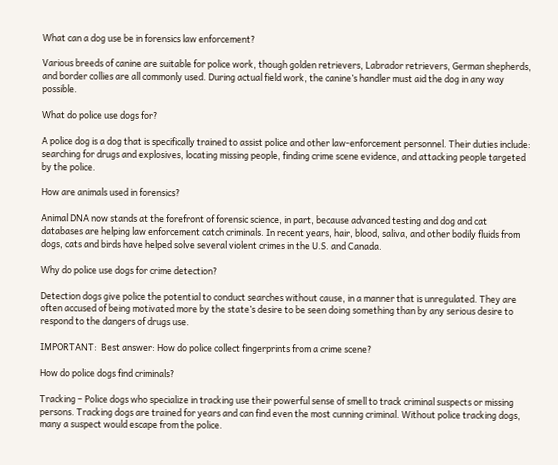What can a dog use be in forensics law enforcement?

Various breeds of canine are suitable for police work, though golden retrievers, Labrador retrievers, German shepherds, and border collies are all commonly used. During actual field work, the canine’s handler must aid the dog in any way possible.

What do police use dogs for?

A police dog is a dog that is specifically trained to assist police and other law-enforcement personnel. Their duties include: searching for drugs and explosives, locating missing people, finding crime scene evidence, and attacking people targeted by the police.

How are animals used in forensics?

Animal DNA now stands at the forefront of forensic science, in part, because advanced testing and dog and cat databases are helping law enforcement catch criminals. In recent years, hair, blood, saliva, and other bodily fluids from dogs, cats and birds have helped solve several violent crimes in the U.S. and Canada.

Why do police use dogs for crime detection?

Detection dogs give police the potential to conduct searches without cause, in a manner that is unregulated. They are often accused of being motivated more by the state’s desire to be seen doing something than by any serious desire to respond to the dangers of drugs use.

IMPORTANT:  Best answer: How do police collect fingerprints from a crime scene?

How do police dogs find criminals?

Tracking – Police dogs who specialize in tracking use their powerful sense of smell to track criminal suspects or missing persons. Tracking dogs are trained for years and can find even the most cunning criminal. Without police tracking dogs, many a suspect would escape from the police.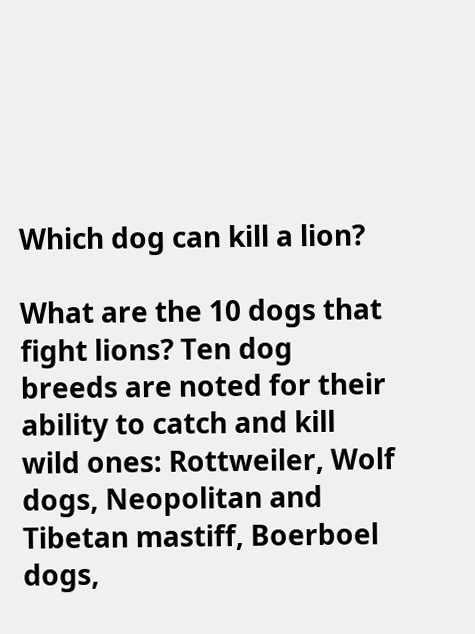Which dog can kill a lion?

What are the 10 dogs that fight lions? Ten dog breeds are noted for their ability to catch and kill wild ones: Rottweiler, Wolf dogs, Neopolitan and Tibetan mastiff, Boerboel dogs,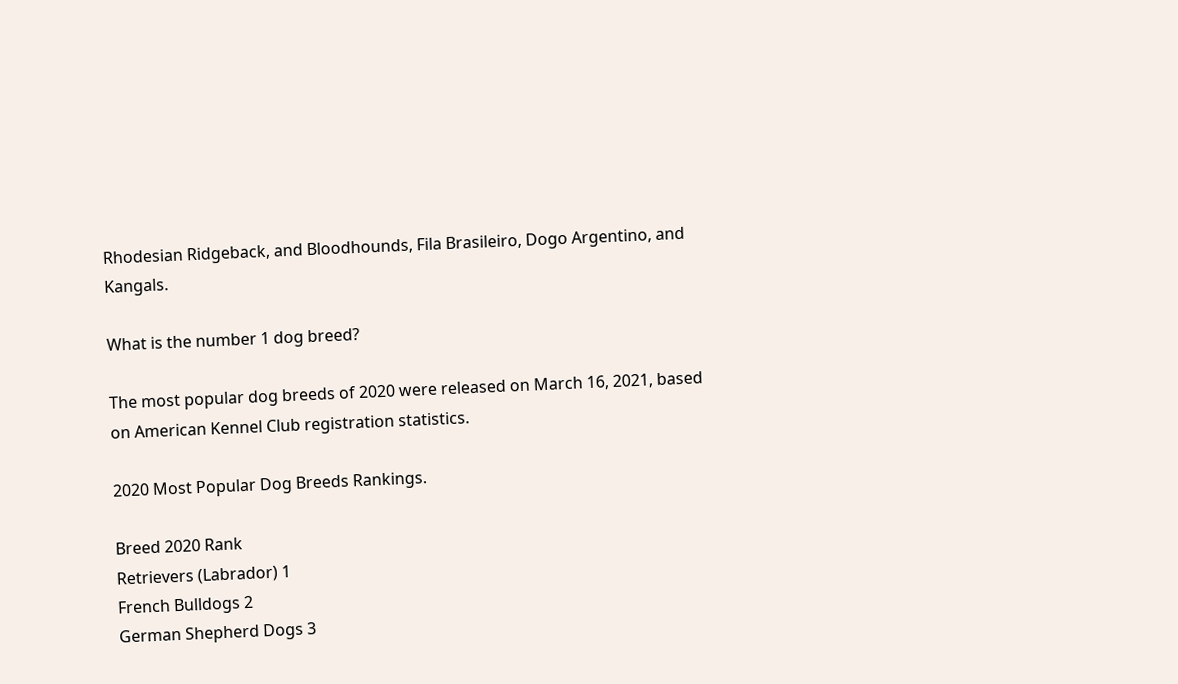Rhodesian Ridgeback, and Bloodhounds, Fila Brasileiro, Dogo Argentino, and Kangals.

What is the number 1 dog breed?

The most popular dog breeds of 2020 were released on March 16, 2021, based on American Kennel Club registration statistics.

2020 Most Popular Dog Breeds Rankings.

Breed 2020 Rank
Retrievers (Labrador) 1
French Bulldogs 2
German Shepherd Dogs 3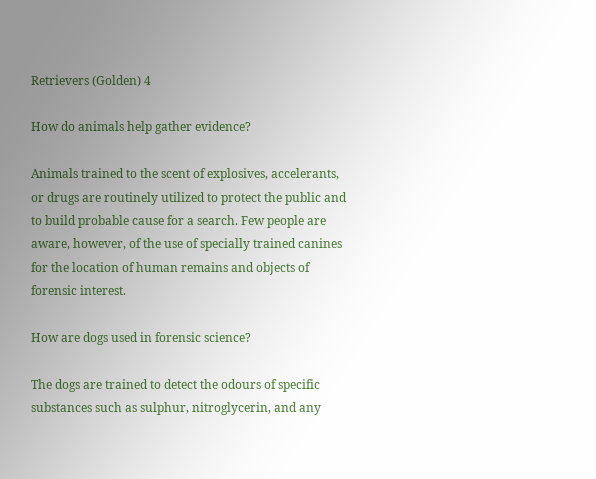Retrievers (Golden) 4

How do animals help gather evidence?

Animals trained to the scent of explosives, accelerants, or drugs are routinely utilized to protect the public and to build probable cause for a search. Few people are aware, however, of the use of specially trained canines for the location of human remains and objects of forensic interest.

How are dogs used in forensic science?

The dogs are trained to detect the odours of specific substances such as sulphur, nitroglycerin, and any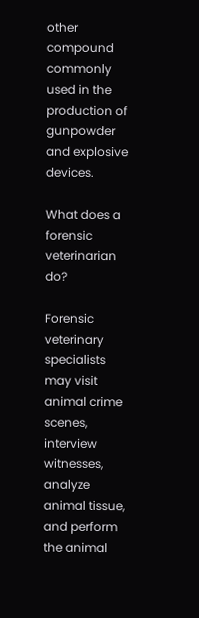other compound commonly used in the production of gunpowder and explosive devices.

What does a forensic veterinarian do?

Forensic veterinary specialists may visit animal crime scenes, interview witnesses, analyze animal tissue, and perform the animal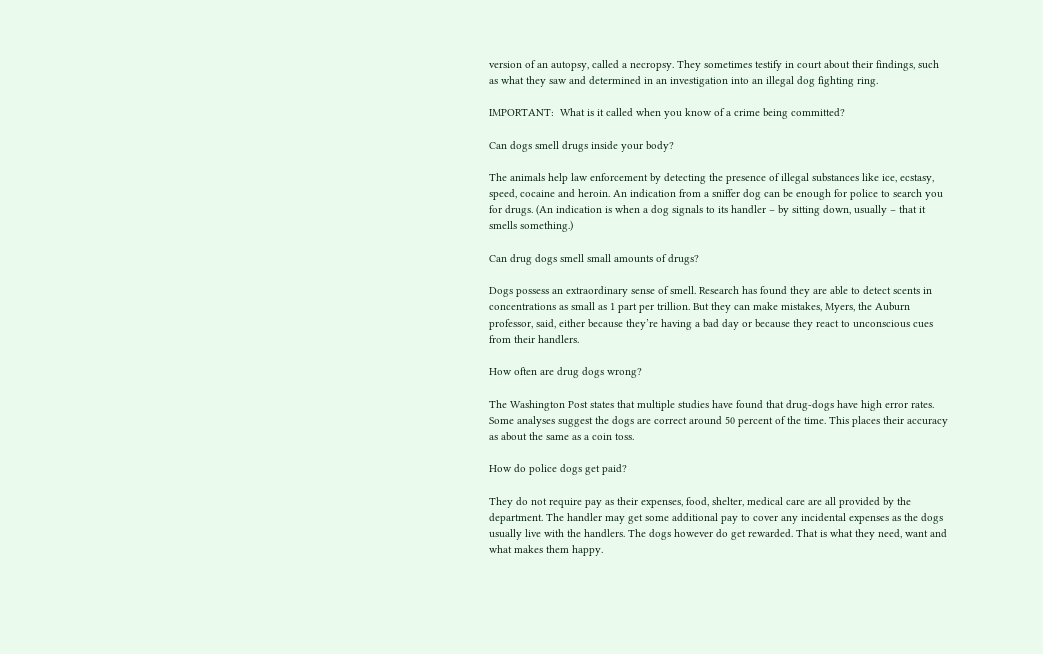version of an autopsy, called a necropsy. They sometimes testify in court about their findings, such as what they saw and determined in an investigation into an illegal dog fighting ring.

IMPORTANT:  What is it called when you know of a crime being committed?

Can dogs smell drugs inside your body?

The animals help law enforcement by detecting the presence of illegal substances like ice, ecstasy, speed, cocaine and heroin. An indication from a sniffer dog can be enough for police to search you for drugs. (An indication is when a dog signals to its handler – by sitting down, usually – that it smells something.)

Can drug dogs smell small amounts of drugs?

Dogs possess an extraordinary sense of smell. Research has found they are able to detect scents in concentrations as small as 1 part per trillion. But they can make mistakes, Myers, the Auburn professor, said, either because they’re having a bad day or because they react to unconscious cues from their handlers.

How often are drug dogs wrong?

The Washington Post states that multiple studies have found that drug-dogs have high error rates. Some analyses suggest the dogs are correct around 50 percent of the time. This places their accuracy as about the same as a coin toss.

How do police dogs get paid?

They do not require pay as their expenses, food, shelter, medical care are all provided by the department. The handler may get some additional pay to cover any incidental expenses as the dogs usually live with the handlers. The dogs however do get rewarded. That is what they need, want and what makes them happy.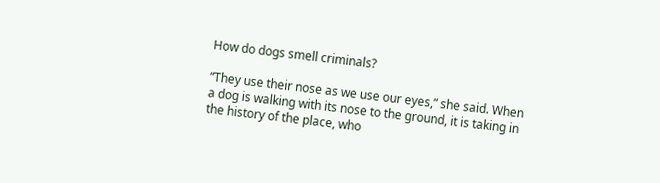How do dogs smell criminals?

“They use their nose as we use our eyes,” she said. When a dog is walking with its nose to the ground, it is taking in the history of the place, who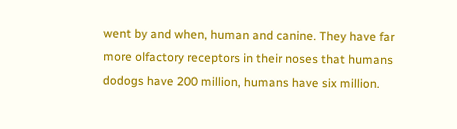went by and when, human and canine. They have far more olfactory receptors in their noses that humans dodogs have 200 million, humans have six million.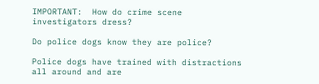IMPORTANT:  How do crime scene investigators dress?

Do police dogs know they are police?

Police dogs have trained with distractions all around and are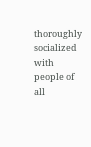thoroughly socialized with people of all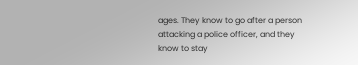ages. They know to go after a person attacking a police officer, and they know to stay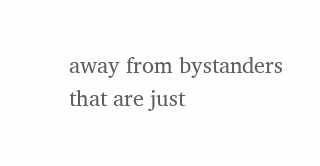away from bystanders that are just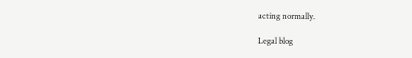acting normally.

Legal blog